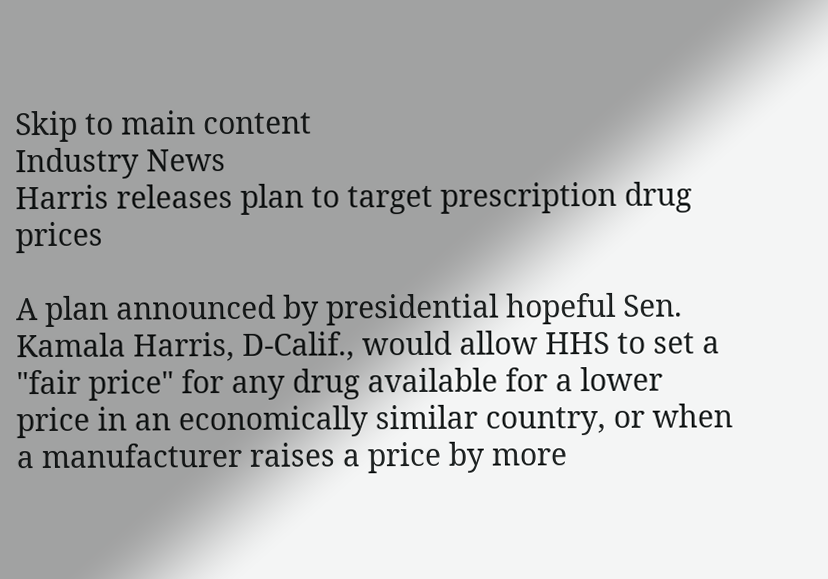Skip to main content
Industry News
Harris releases plan to target prescription drug prices

A plan announced by presidential hopeful Sen. Kamala Harris, D-Calif., would allow HHS to set a "fair price" for any drug available for a lower price in an economically similar country, or when a manufacturer raises a price by more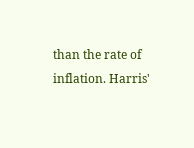than the rate of inflation. Harris'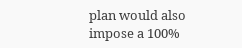plan would also impose a 100%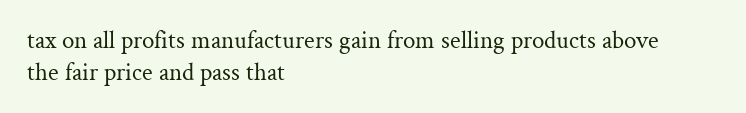tax on all profits manufacturers gain from selling products above the fair price and pass that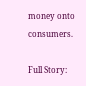money onto consumers.

Full Story: